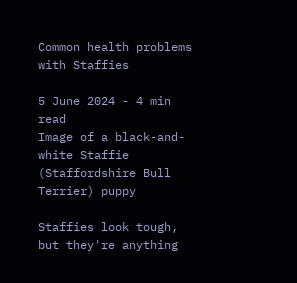Common health problems with Staffies

5 June 2024 - 4 min read
Image of a black-and-white Staffie (Staffordshire Bull Terrier) puppy

Staffies look tough, but they're anything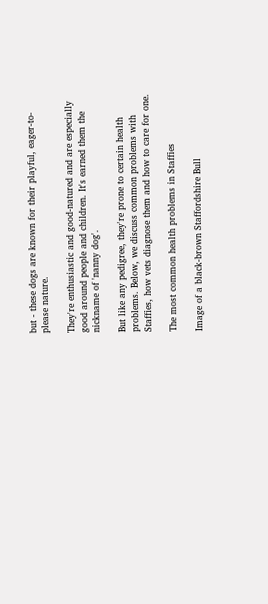but - these dogs are known for their playful, eager-to-please nature.

They're enthusiastic and good-natured and are especially good around people and children. It's earned them the nickname of 'nanny dog'.

But like any pedigree, they're prone to certain health problems. Below, we discuss common problems with Staffies, how vets diagnose them and how to care for one.

The most common health problems in Staffies

Image of a black-brown Staffordshire Bull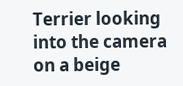Terrier looking into the camera on a beige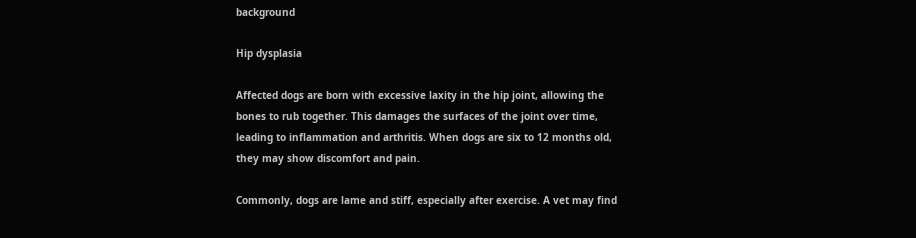background

Hip dysplasia

Affected dogs are born with excessive laxity in the hip joint, allowing the bones to rub together. This damages the surfaces of the joint over time, leading to inflammation and arthritis. When dogs are six to 12 months old, they may show discomfort and pain.

Commonly, dogs are lame and stiff, especially after exercise. A vet may find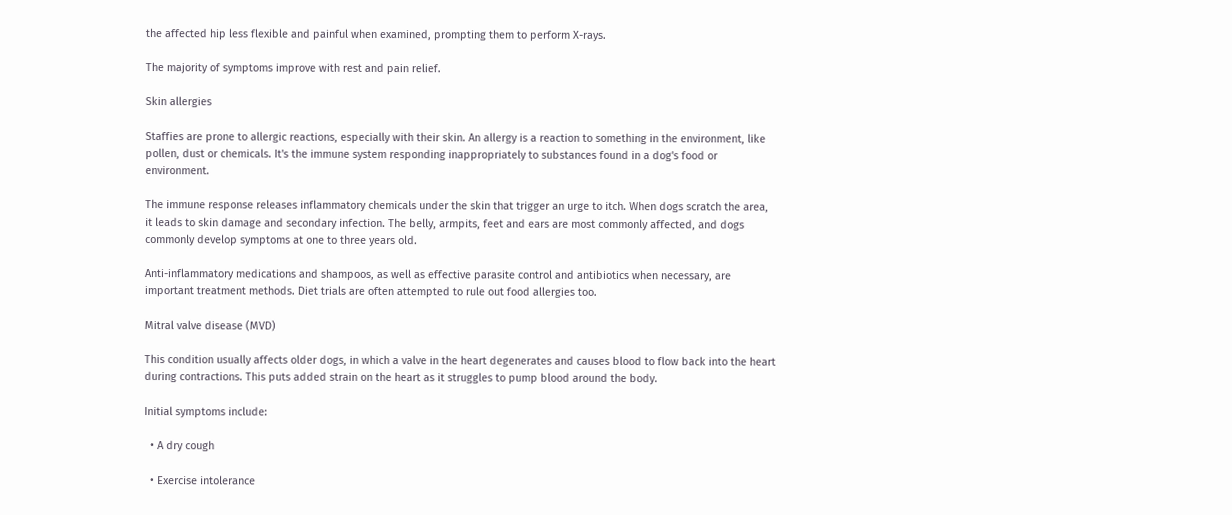the affected hip less flexible and painful when examined, prompting them to perform X-rays.

The majority of symptoms improve with rest and pain relief.

Skin allergies

Staffies are prone to allergic reactions, especially with their skin. An allergy is a reaction to something in the environment, like pollen, dust or chemicals. It's the immune system responding inappropriately to substances found in a dog's food or environment.

The immune response releases inflammatory chemicals under the skin that trigger an urge to itch. When dogs scratch the area, it leads to skin damage and secondary infection. The belly, armpits, feet and ears are most commonly affected, and dogs commonly develop symptoms at one to three years old.

Anti-inflammatory medications and shampoos, as well as effective parasite control and antibiotics when necessary, are important treatment methods. Diet trials are often attempted to rule out food allergies too.

Mitral valve disease (MVD)

This condition usually affects older dogs, in which a valve in the heart degenerates and causes blood to flow back into the heart during contractions. This puts added strain on the heart as it struggles to pump blood around the body.

Initial symptoms include:

  • A dry cough

  • Exercise intolerance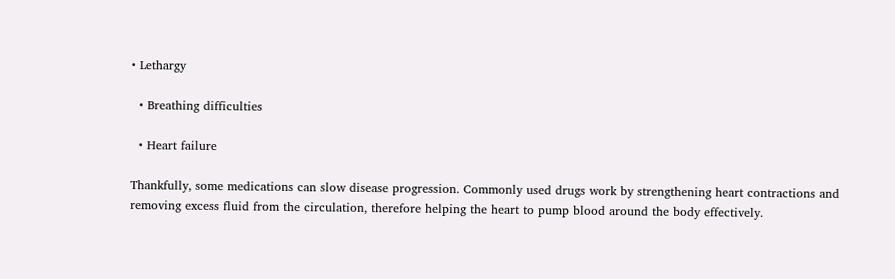• Lethargy

  • Breathing difficulties

  • Heart failure

Thankfully, some medications can slow disease progression. Commonly used drugs work by strengthening heart contractions and removing excess fluid from the circulation, therefore helping the heart to pump blood around the body effectively.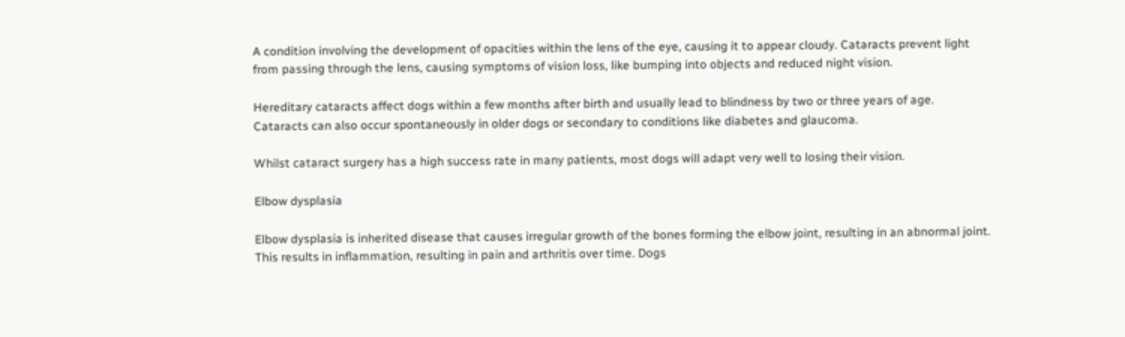A condition involving the development of opacities within the lens of the eye, causing it to appear cloudy. Cataracts prevent light from passing through the lens, causing symptoms of vision loss, like bumping into objects and reduced night vision.

Hereditary cataracts affect dogs within a few months after birth and usually lead to blindness by two or three years of age. Cataracts can also occur spontaneously in older dogs or secondary to conditions like diabetes and glaucoma.

Whilst cataract surgery has a high success rate in many patients, most dogs will adapt very well to losing their vision.

Elbow dysplasia

Elbow dysplasia is inherited disease that causes irregular growth of the bones forming the elbow joint, resulting in an abnormal joint. This results in inflammation, resulting in pain and arthritis over time. Dogs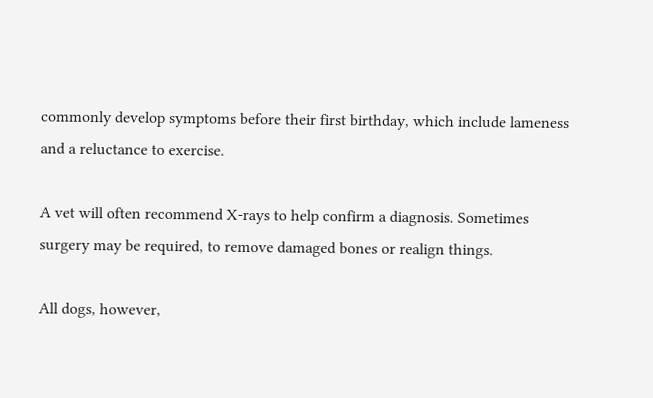commonly develop symptoms before their first birthday, which include lameness and a reluctance to exercise.

A vet will often recommend X-rays to help confirm a diagnosis. Sometimes surgery may be required, to remove damaged bones or realign things.

All dogs, however,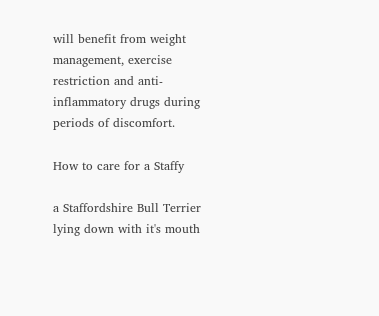will benefit from weight management, exercise restriction and anti-inflammatory drugs during periods of discomfort.

How to care for a Staffy

a Staffordshire Bull Terrier lying down with it's mouth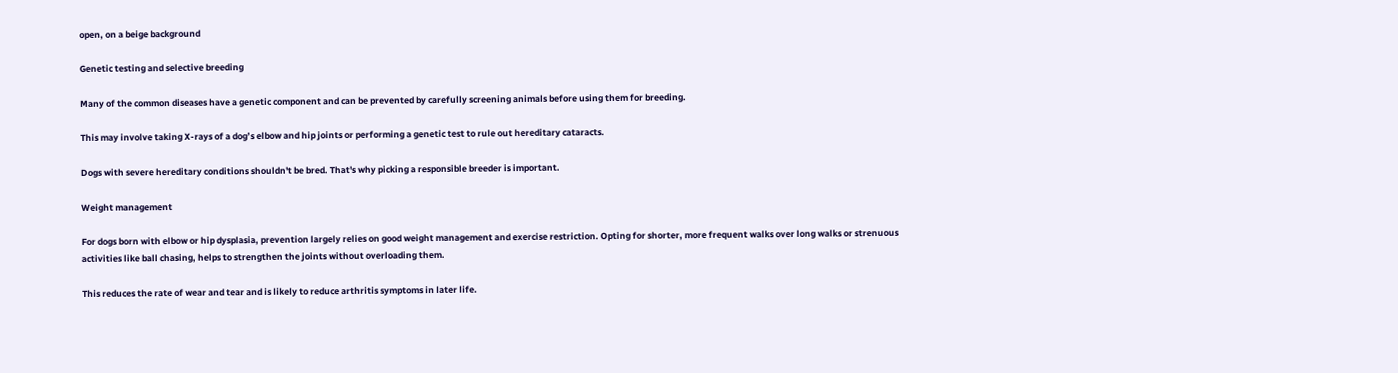open, on a beige background

Genetic testing and selective breeding

Many of the common diseases have a genetic component and can be prevented by carefully screening animals before using them for breeding.

This may involve taking X-rays of a dog’s elbow and hip joints or performing a genetic test to rule out hereditary cataracts.

Dogs with severe hereditary conditions shouldn't be bred. That's why picking a responsible breeder is important.

Weight management

For dogs born with elbow or hip dysplasia, prevention largely relies on good weight management and exercise restriction. Opting for shorter, more frequent walks over long walks or strenuous activities like ball chasing, helps to strengthen the joints without overloading them.

This reduces the rate of wear and tear and is likely to reduce arthritis symptoms in later life.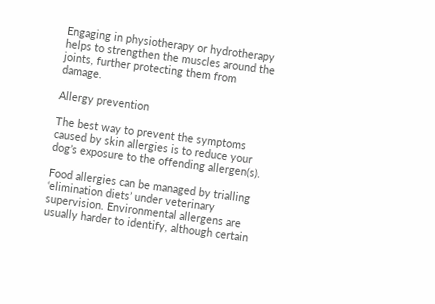Engaging in physiotherapy or hydrotherapy helps to strengthen the muscles around the joints, further protecting them from damage.

Allergy prevention

The best way to prevent the symptoms caused by skin allergies is to reduce your dog’s exposure to the offending allergen(s).

Food allergies can be managed by trialling ‘elimination diets’ under veterinary supervision. Environmental allergens are usually harder to identify, although certain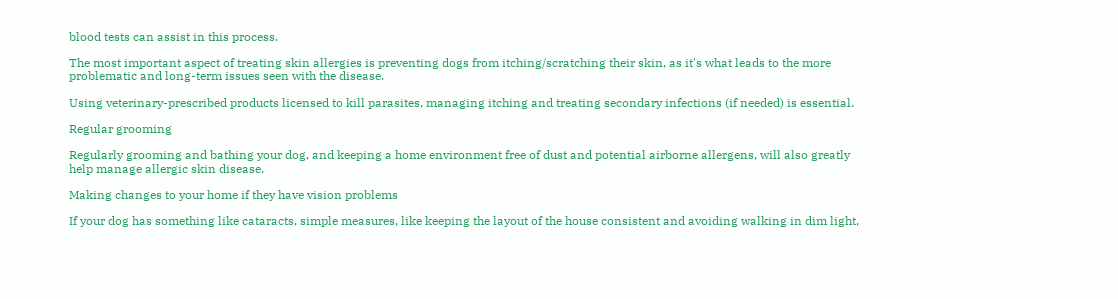blood tests can assist in this process.

The most important aspect of treating skin allergies is preventing dogs from itching/scratching their skin, as it's what leads to the more problematic and long-term issues seen with the disease.

Using veterinary-prescribed products licensed to kill parasites, managing itching and treating secondary infections (if needed) is essential.

Regular grooming

Regularly grooming and bathing your dog, and keeping a home environment free of dust and potential airborne allergens, will also greatly help manage allergic skin disease.

Making changes to your home if they have vision problems

If your dog has something like cataracts, simple measures, like keeping the layout of the house consistent and avoiding walking in dim light,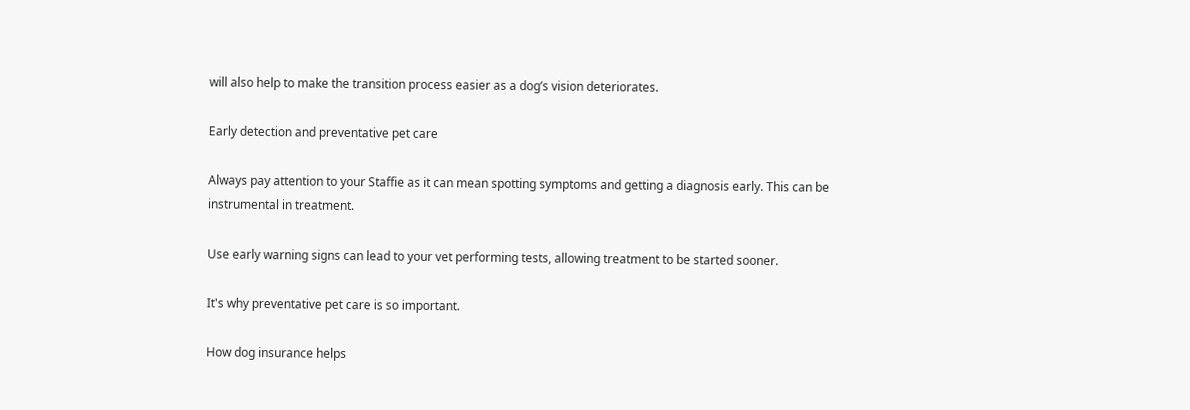will also help to make the transition process easier as a dog’s vision deteriorates.

Early detection and preventative pet care

Always pay attention to your Staffie as it can mean spotting symptoms and getting a diagnosis early. This can be instrumental in treatment.

Use early warning signs can lead to your vet performing tests, allowing treatment to be started sooner.

It's why preventative pet care is so important.

How dog insurance helps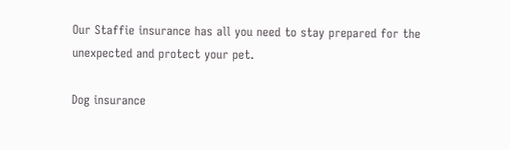Our Staffie insurance has all you need to stay prepared for the unexpected and protect your pet.

Dog insurance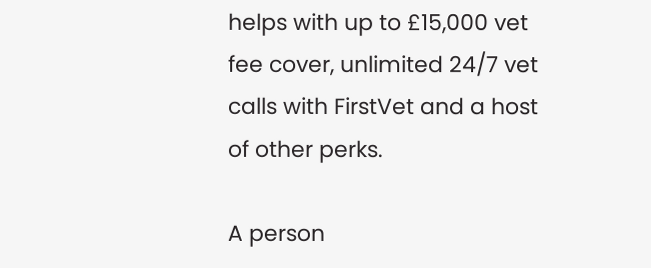helps with up to £15,000 vet fee cover, unlimited 24/7 vet calls with FirstVet and a host of other perks.

A person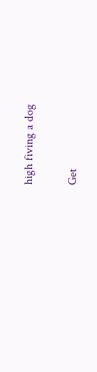high fiving a dog

Get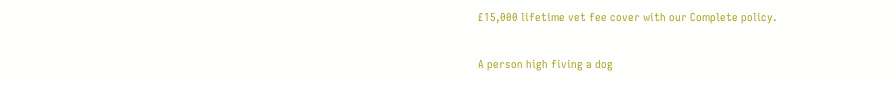£15,000 lifetime vet fee cover with our Complete policy.

A person high fiving a dog